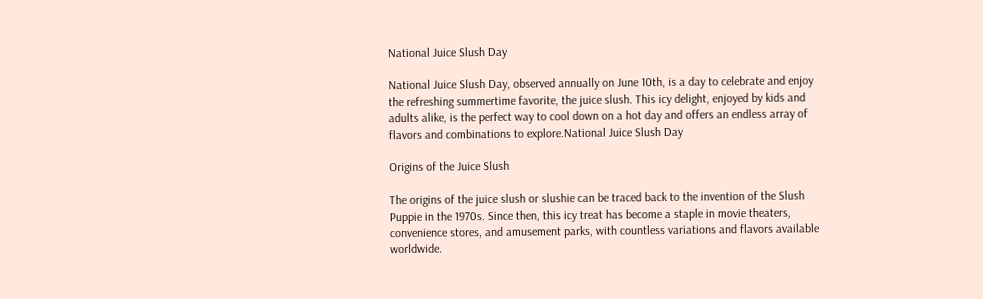National Juice Slush Day

National Juice Slush Day, observed annually on June 10th, is a day to celebrate and enjoy the refreshing summertime favorite, the juice slush. This icy delight, enjoyed by kids and adults alike, is the perfect way to cool down on a hot day and offers an endless array of flavors and combinations to explore.National Juice Slush Day

Origins of the Juice Slush

The origins of the juice slush or slushie can be traced back to the invention of the Slush Puppie in the 1970s. Since then, this icy treat has become a staple in movie theaters, convenience stores, and amusement parks, with countless variations and flavors available worldwide.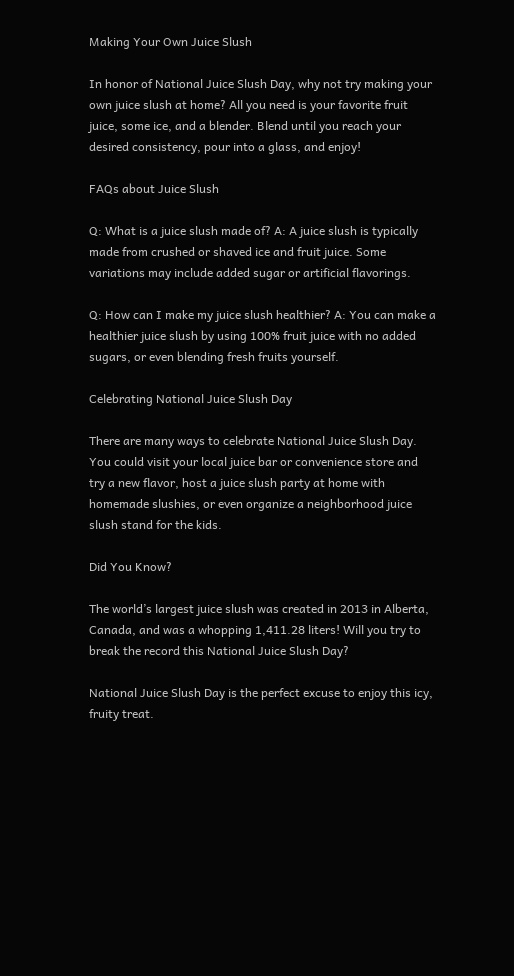Making Your Own Juice Slush

In honor of National Juice Slush Day, why not try making your own juice slush at home? All you need is your favorite fruit juice, some ice, and a blender. Blend until you reach your desired consistency, pour into a glass, and enjoy!

FAQs about Juice Slush

Q: What is a juice slush made of? A: A juice slush is typically made from crushed or shaved ice and fruit juice. Some variations may include added sugar or artificial flavorings.

Q: How can I make my juice slush healthier? A: You can make a healthier juice slush by using 100% fruit juice with no added sugars, or even blending fresh fruits yourself.

Celebrating National Juice Slush Day

There are many ways to celebrate National Juice Slush Day. You could visit your local juice bar or convenience store and try a new flavor, host a juice slush party at home with homemade slushies, or even organize a neighborhood juice slush stand for the kids.

Did You Know?

The world’s largest juice slush was created in 2013 in Alberta, Canada, and was a whopping 1,411.28 liters! Will you try to break the record this National Juice Slush Day?

National Juice Slush Day is the perfect excuse to enjoy this icy, fruity treat.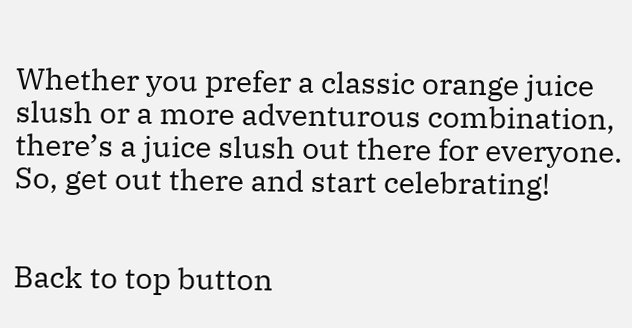Whether you prefer a classic orange juice slush or a more adventurous combination, there’s a juice slush out there for everyone. So, get out there and start celebrating!


Back to top button